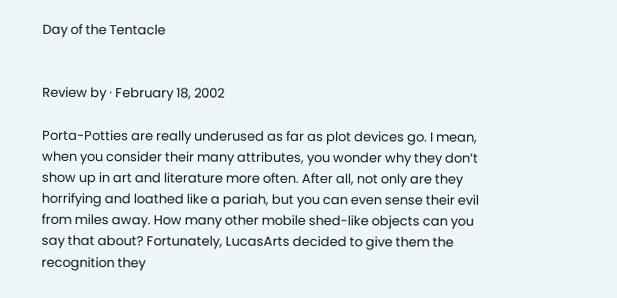Day of the Tentacle


Review by · February 18, 2002

Porta-Potties are really underused as far as plot devices go. I mean, when you consider their many attributes, you wonder why they don’t show up in art and literature more often. After all, not only are they horrifying and loathed like a pariah, but you can even sense their evil from miles away. How many other mobile shed-like objects can you say that about? Fortunately, LucasArts decided to give them the recognition they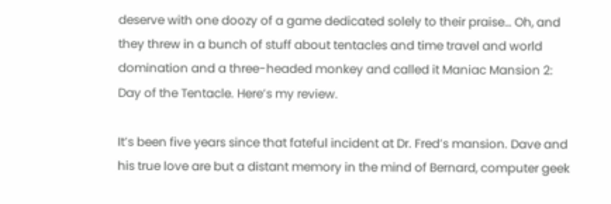deserve with one doozy of a game dedicated solely to their praise… Oh, and they threw in a bunch of stuff about tentacles and time travel and world domination and a three-headed monkey and called it Maniac Mansion 2: Day of the Tentacle. Here’s my review.

It’s been five years since that fateful incident at Dr. Fred’s mansion. Dave and his true love are but a distant memory in the mind of Bernard, computer geek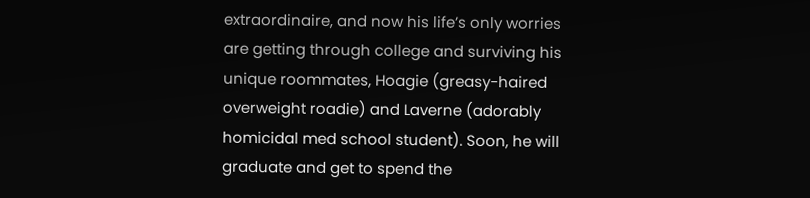extraordinaire, and now his life’s only worries are getting through college and surviving his unique roommates, Hoagie (greasy-haired overweight roadie) and Laverne (adorably homicidal med school student). Soon, he will graduate and get to spend the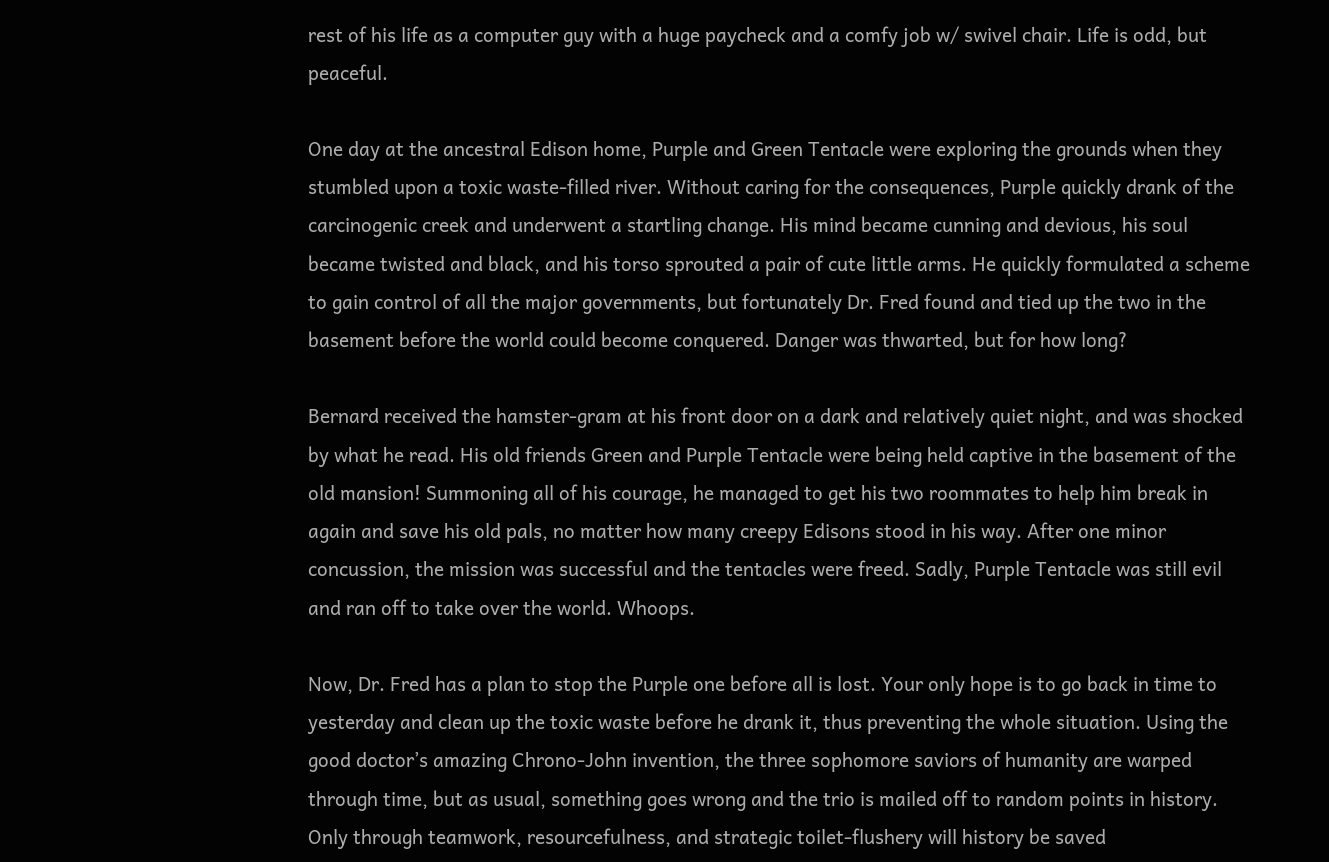rest of his life as a computer guy with a huge paycheck and a comfy job w/ swivel chair. Life is odd, but peaceful.

One day at the ancestral Edison home, Purple and Green Tentacle were exploring the grounds when they stumbled upon a toxic waste-filled river. Without caring for the consequences, Purple quickly drank of the carcinogenic creek and underwent a startling change. His mind became cunning and devious, his soul became twisted and black, and his torso sprouted a pair of cute little arms. He quickly formulated a scheme to gain control of all the major governments, but fortunately Dr. Fred found and tied up the two in the basement before the world could become conquered. Danger was thwarted, but for how long?

Bernard received the hamster-gram at his front door on a dark and relatively quiet night, and was shocked by what he read. His old friends Green and Purple Tentacle were being held captive in the basement of the old mansion! Summoning all of his courage, he managed to get his two roommates to help him break in again and save his old pals, no matter how many creepy Edisons stood in his way. After one minor concussion, the mission was successful and the tentacles were freed. Sadly, Purple Tentacle was still evil and ran off to take over the world. Whoops.

Now, Dr. Fred has a plan to stop the Purple one before all is lost. Your only hope is to go back in time to yesterday and clean up the toxic waste before he drank it, thus preventing the whole situation. Using the good doctor’s amazing Chrono-John invention, the three sophomore saviors of humanity are warped through time, but as usual, something goes wrong and the trio is mailed off to random points in history. Only through teamwork, resourcefulness, and strategic toilet-flushery will history be saved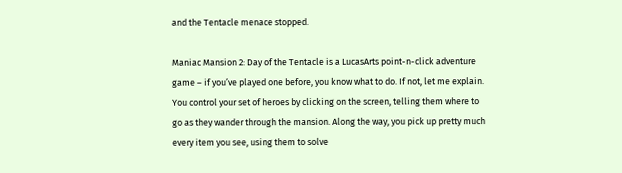and the Tentacle menace stopped.

Maniac Mansion 2: Day of the Tentacle is a LucasArts point-n-click adventure game – if you’ve played one before, you know what to do. If not, let me explain. You control your set of heroes by clicking on the screen, telling them where to go as they wander through the mansion. Along the way, you pick up pretty much every item you see, using them to solve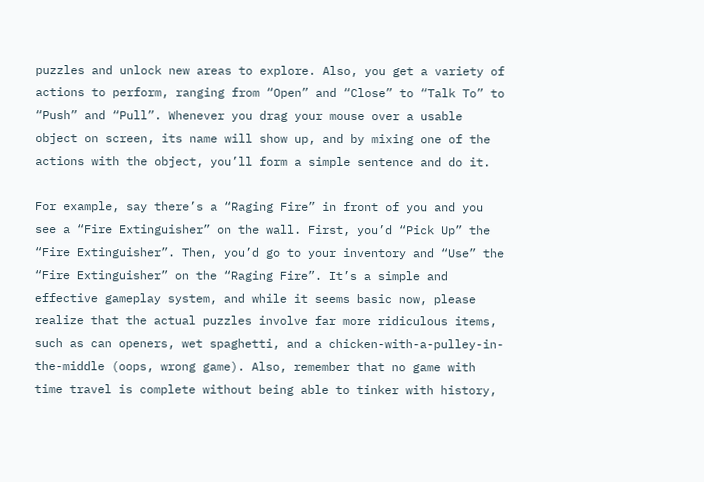puzzles and unlock new areas to explore. Also, you get a variety of actions to perform, ranging from “Open” and “Close” to “Talk To” to “Push” and “Pull”. Whenever you drag your mouse over a usable object on screen, its name will show up, and by mixing one of the actions with the object, you’ll form a simple sentence and do it.

For example, say there’s a “Raging Fire” in front of you and you see a “Fire Extinguisher” on the wall. First, you’d “Pick Up” the “Fire Extinguisher”. Then, you’d go to your inventory and “Use” the “Fire Extinguisher” on the “Raging Fire”. It’s a simple and effective gameplay system, and while it seems basic now, please realize that the actual puzzles involve far more ridiculous items, such as can openers, wet spaghetti, and a chicken-with-a-pulley-in-the-middle (oops, wrong game). Also, remember that no game with time travel is complete without being able to tinker with history,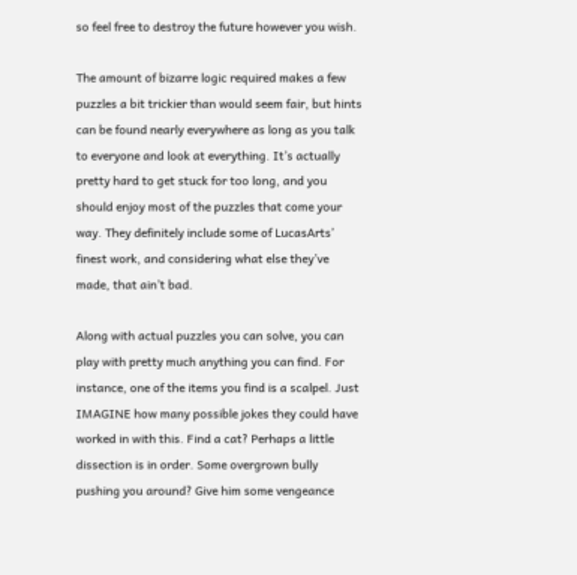so feel free to destroy the future however you wish.

The amount of bizarre logic required makes a few puzzles a bit trickier than would seem fair, but hints can be found nearly everywhere as long as you talk to everyone and look at everything. It’s actually pretty hard to get stuck for too long, and you should enjoy most of the puzzles that come your way. They definitely include some of LucasArts’ finest work, and considering what else they’ve made, that ain’t bad.

Along with actual puzzles you can solve, you can play with pretty much anything you can find. For instance, one of the items you find is a scalpel. Just IMAGINE how many possible jokes they could have worked in with this. Find a cat? Perhaps a little dissection is in order. Some overgrown bully pushing you around? Give him some vengeance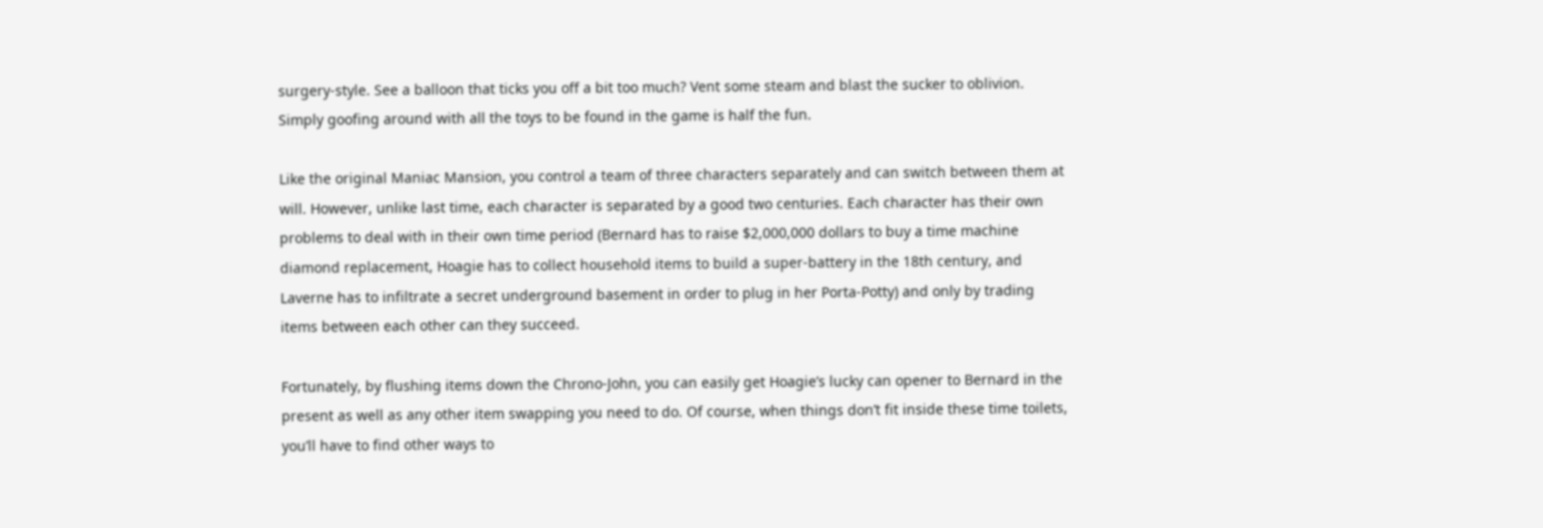surgery-style. See a balloon that ticks you off a bit too much? Vent some steam and blast the sucker to oblivion. Simply goofing around with all the toys to be found in the game is half the fun.

Like the original Maniac Mansion, you control a team of three characters separately and can switch between them at will. However, unlike last time, each character is separated by a good two centuries. Each character has their own problems to deal with in their own time period (Bernard has to raise $2,000,000 dollars to buy a time machine diamond replacement, Hoagie has to collect household items to build a super-battery in the 18th century, and Laverne has to infiltrate a secret underground basement in order to plug in her Porta-Potty) and only by trading items between each other can they succeed.

Fortunately, by flushing items down the Chrono-John, you can easily get Hoagie’s lucky can opener to Bernard in the present as well as any other item swapping you need to do. Of course, when things don’t fit inside these time toilets, you’ll have to find other ways to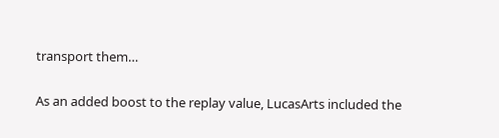transport them…

As an added boost to the replay value, LucasArts included the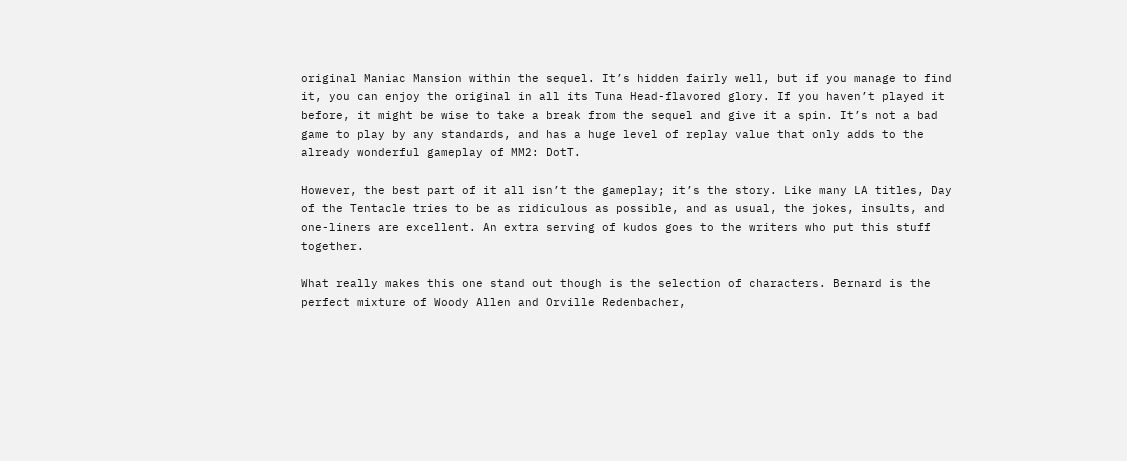original Maniac Mansion within the sequel. It’s hidden fairly well, but if you manage to find it, you can enjoy the original in all its Tuna Head-flavored glory. If you haven’t played it before, it might be wise to take a break from the sequel and give it a spin. It’s not a bad game to play by any standards, and has a huge level of replay value that only adds to the already wonderful gameplay of MM2: DotT.

However, the best part of it all isn’t the gameplay; it’s the story. Like many LA titles, Day of the Tentacle tries to be as ridiculous as possible, and as usual, the jokes, insults, and one-liners are excellent. An extra serving of kudos goes to the writers who put this stuff together.

What really makes this one stand out though is the selection of characters. Bernard is the perfect mixture of Woody Allen and Orville Redenbacher,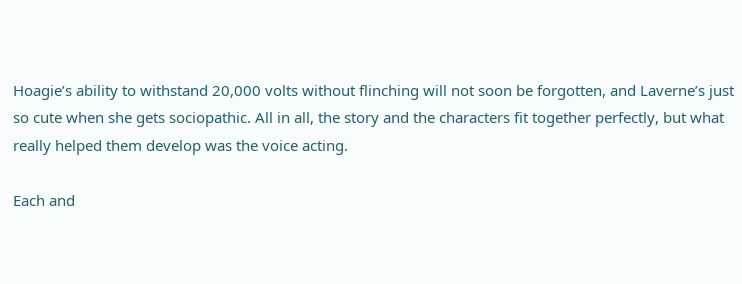Hoagie’s ability to withstand 20,000 volts without flinching will not soon be forgotten, and Laverne’s just so cute when she gets sociopathic. All in all, the story and the characters fit together perfectly, but what really helped them develop was the voice acting.

Each and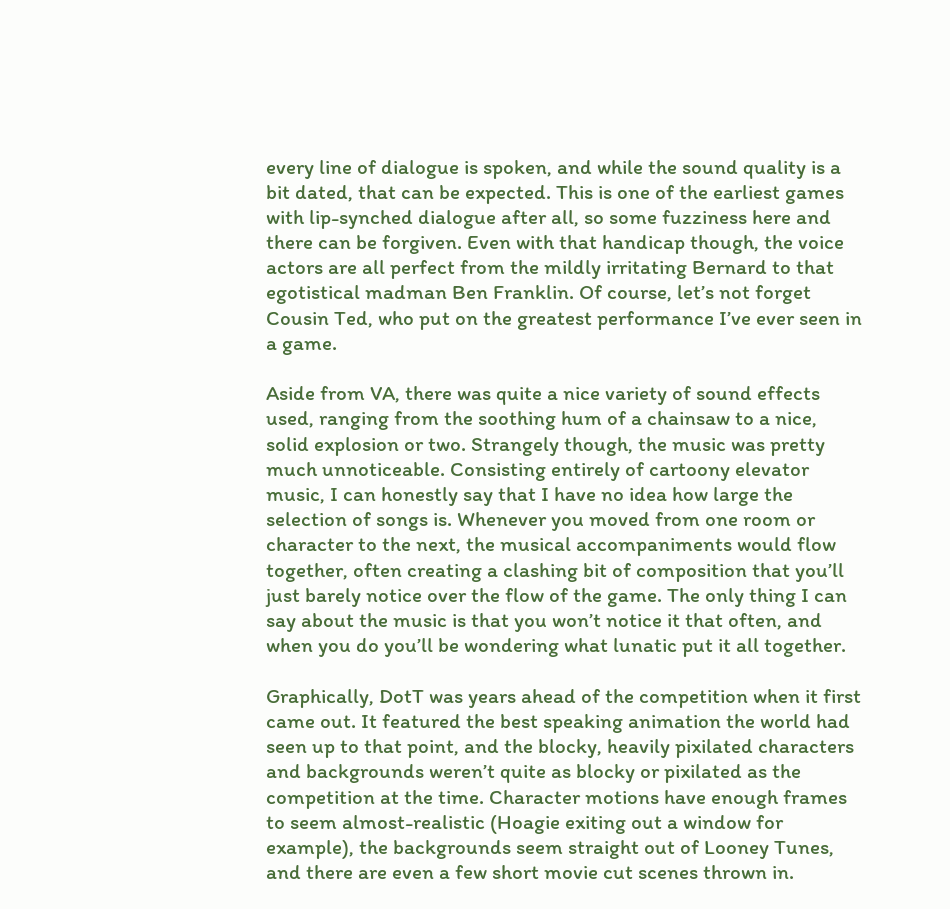every line of dialogue is spoken, and while the sound quality is a bit dated, that can be expected. This is one of the earliest games with lip-synched dialogue after all, so some fuzziness here and there can be forgiven. Even with that handicap though, the voice actors are all perfect from the mildly irritating Bernard to that egotistical madman Ben Franklin. Of course, let’s not forget Cousin Ted, who put on the greatest performance I’ve ever seen in a game.

Aside from VA, there was quite a nice variety of sound effects used, ranging from the soothing hum of a chainsaw to a nice, solid explosion or two. Strangely though, the music was pretty much unnoticeable. Consisting entirely of cartoony elevator music, I can honestly say that I have no idea how large the selection of songs is. Whenever you moved from one room or character to the next, the musical accompaniments would flow together, often creating a clashing bit of composition that you’ll just barely notice over the flow of the game. The only thing I can say about the music is that you won’t notice it that often, and when you do you’ll be wondering what lunatic put it all together.

Graphically, DotT was years ahead of the competition when it first came out. It featured the best speaking animation the world had seen up to that point, and the blocky, heavily pixilated characters and backgrounds weren’t quite as blocky or pixilated as the competition at the time. Character motions have enough frames to seem almost-realistic (Hoagie exiting out a window for example), the backgrounds seem straight out of Looney Tunes, and there are even a few short movie cut scenes thrown in.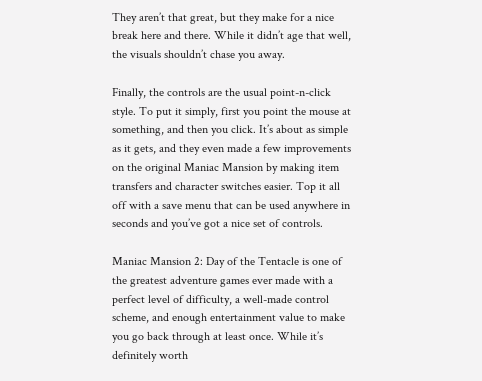They aren’t that great, but they make for a nice break here and there. While it didn’t age that well, the visuals shouldn’t chase you away.

Finally, the controls are the usual point-n-click style. To put it simply, first you point the mouse at something, and then you click. It’s about as simple as it gets, and they even made a few improvements on the original Maniac Mansion by making item transfers and character switches easier. Top it all off with a save menu that can be used anywhere in seconds and you’ve got a nice set of controls.

Maniac Mansion 2: Day of the Tentacle is one of the greatest adventure games ever made with a perfect level of difficulty, a well-made control scheme, and enough entertainment value to make you go back through at least once. While it’s definitely worth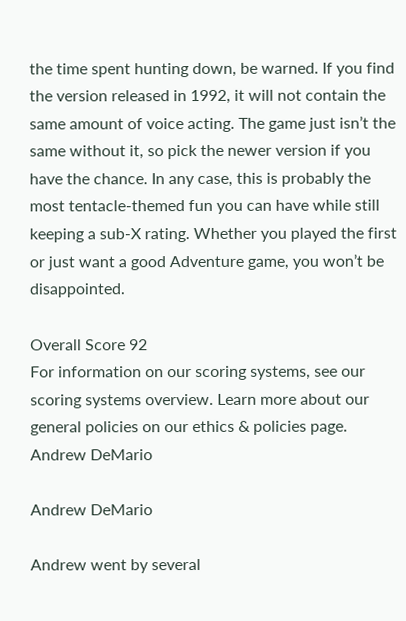the time spent hunting down, be warned. If you find the version released in 1992, it will not contain the same amount of voice acting. The game just isn’t the same without it, so pick the newer version if you have the chance. In any case, this is probably the most tentacle-themed fun you can have while still keeping a sub-X rating. Whether you played the first or just want a good Adventure game, you won’t be disappointed.

Overall Score 92
For information on our scoring systems, see our scoring systems overview. Learn more about our general policies on our ethics & policies page.
Andrew DeMario

Andrew DeMario

Andrew went by several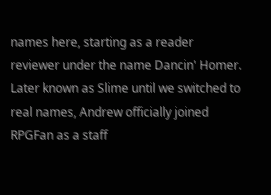names here, starting as a reader reviewer under the name Dancin' Homer. Later known as Slime until we switched to real names, Andrew officially joined RPGFan as a staff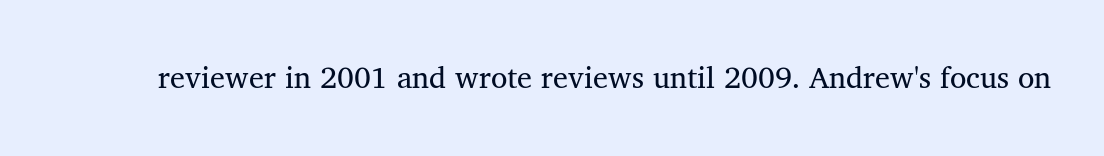reviewer in 2001 and wrote reviews until 2009. Andrew's focus on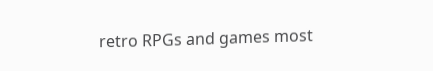retro RPGs and games most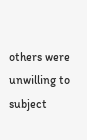others were unwilling to subject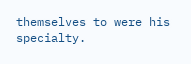themselves to were his specialty.